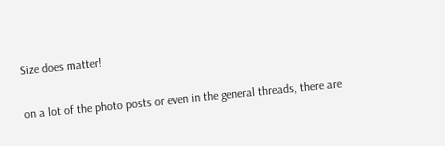Size does matter!

on a lot of the photo posts or even in the general threads, there are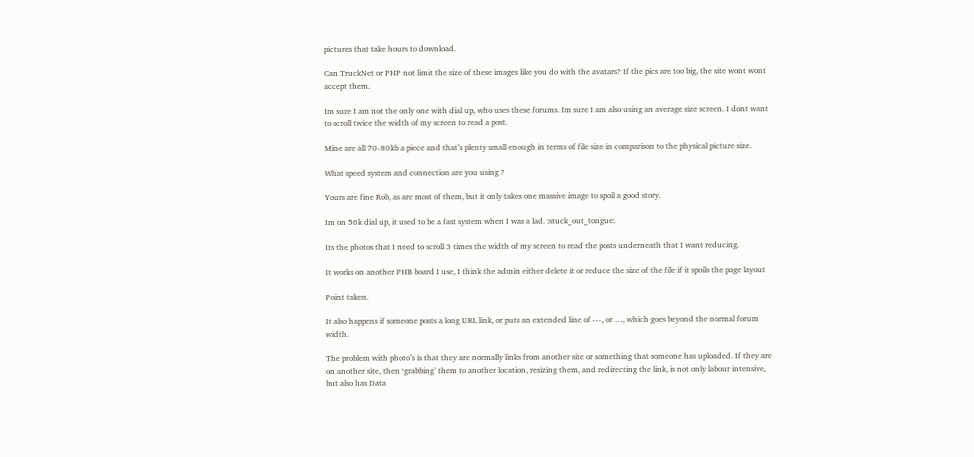pictures that take hours to download.

Can TruckNet or PHP not limit the size of these images like you do with the avatars? If the pics are too big, the site wont wont accept them.

Im sure I am not the only one with dial up, who uses these forums. Im sure I am also using an average size screen. I dont want to scroll twice the width of my screen to read a post.

Mine are all 70-80kb a piece and that’s plenty small enough in terms of file size in comparison to the physical picture size.

What speed system and connection are you using ?

Yours are fine Rob, as are most of them, but it only takes one massive image to spoil a good story.

Im on 56k dial up, it used to be a fast system when I was a lad. :stuck_out_tongue:

Its the photos that I need to scroll 3 times the width of my screen to read the posts underneath that I want reducing.

It works on another PHB board I use, I think the admin either delete it or reduce the size of the file if it spoils the page layout

Point taken.

It also happens if someone posts a long URL link, or puts an extended line of ---, or …, which goes beyond the normal forum width.

The problem with photo’s is that they are normally links from another site or something that someone has uploaded. If they are on another site, then ‘grabbing’ them to another location, resizing them, and redirecting the link, is not only labour intensive, but also has Data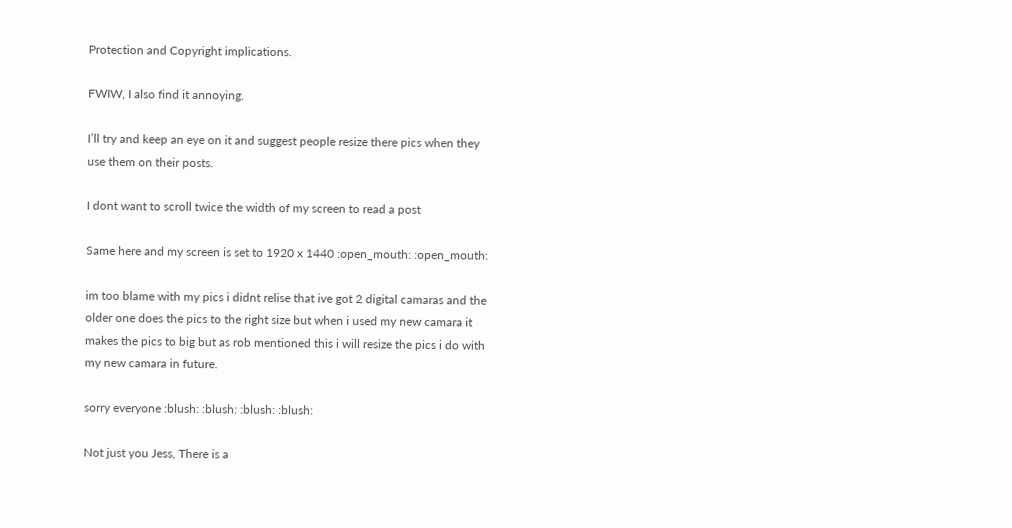Protection and Copyright implications.

FWIW, I also find it annoying.

I’ll try and keep an eye on it and suggest people resize there pics when they use them on their posts.

I dont want to scroll twice the width of my screen to read a post

Same here and my screen is set to 1920 x 1440 :open_mouth: :open_mouth:

im too blame with my pics i didnt relise that ive got 2 digital camaras and the older one does the pics to the right size but when i used my new camara it makes the pics to big but as rob mentioned this i will resize the pics i do with my new camara in future.

sorry everyone :blush: :blush: :blush: :blush:

Not just you Jess, There is a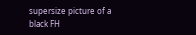supersize picture of a black FH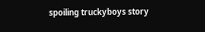spoiling truckyboys story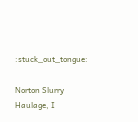:stuck_out_tongue:

Norton Slurry Haulage, I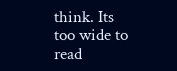think. Its too wide to read